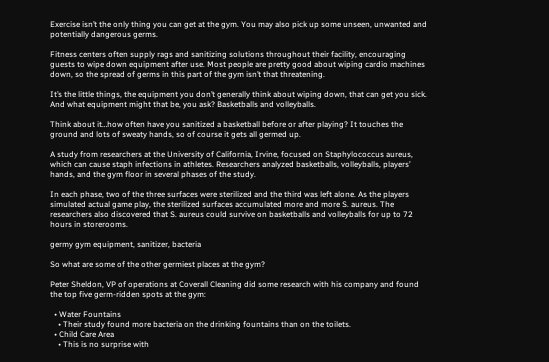Exercise isn’t the only thing you can get at the gym. You may also pick up some unseen, unwanted and potentially dangerous germs.

Fitness centers often supply rags and sanitizing solutions throughout their facility, encouraging guests to wipe down equipment after use. Most people are pretty good about wiping cardio machines down, so the spread of germs in this part of the gym isn’t that threatening.

It’s the little things, the equipment you don’t generally think about wiping down, that can get you sick. And what equipment might that be, you ask? Basketballs and volleyballs.

Think about it…how often have you sanitized a basketball before or after playing? It touches the ground and lots of sweaty hands, so of course it gets all germed up.

A study from researchers at the University of California, Irvine, focused on Staphylococcus aureus, which can cause staph infections in athletes. Researchers analyzed basketballs, volleyballs, players’ hands, and the gym floor in several phases of the study.

In each phase, two of the three surfaces were sterilized and the third was left alone. As the players simulated actual game play, the sterilized surfaces accumulated more and more S. aureus. The researchers also discovered that S. aureus could survive on basketballs and volleyballs for up to 72 hours in storerooms.

germy gym equipment, sanitizer, bacteria

So what are some of the other germiest places at the gym?

Peter Sheldon, VP of operations at Coverall Cleaning did some research with his company and found the top five germ-ridden spots at the gym:

  • Water Fountains
    • Their study found more bacteria on the drinking fountains than on the toilets.
  • Child Care Area
    • This is no surprise with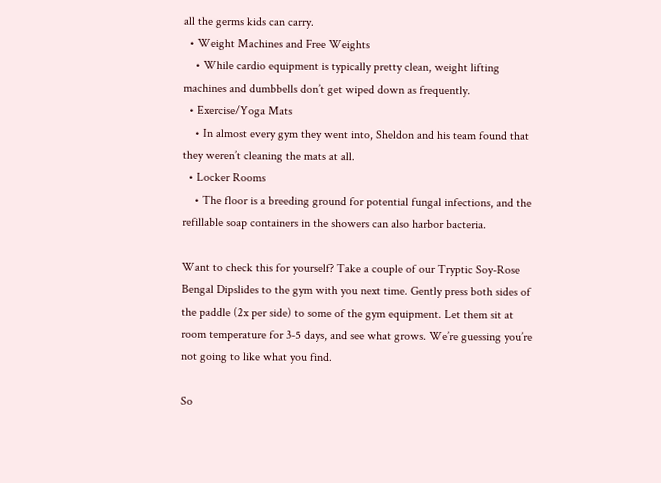all the germs kids can carry.
  • Weight Machines and Free Weights
    • While cardio equipment is typically pretty clean, weight lifting machines and dumbbells don’t get wiped down as frequently.
  • Exercise/Yoga Mats
    • In almost every gym they went into, Sheldon and his team found that they weren’t cleaning the mats at all.
  • Locker Rooms
    • The floor is a breeding ground for potential fungal infections, and the refillable soap containers in the showers can also harbor bacteria.

Want to check this for yourself? Take a couple of our Tryptic Soy-Rose Bengal Dipslides to the gym with you next time. Gently press both sides of the paddle (2x per side) to some of the gym equipment. Let them sit at room temperature for 3-5 days, and see what grows. We’re guessing you’re not going to like what you find.

So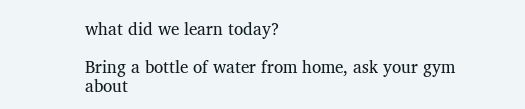what did we learn today?

Bring a bottle of water from home, ask your gym about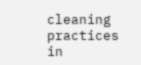cleaning practices in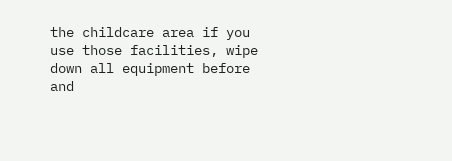the childcare area if you use those facilities, wipe down all equipment before and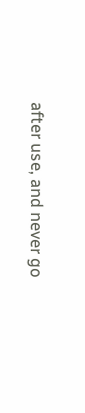after use, and never go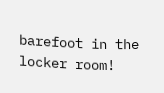barefoot in the locker room!